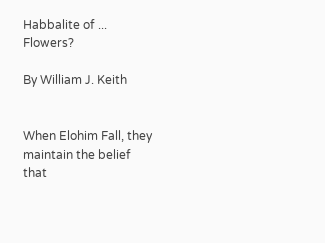Habbalite of ... Flowers?

By William J. Keith


When Elohim Fall, they maintain the belief that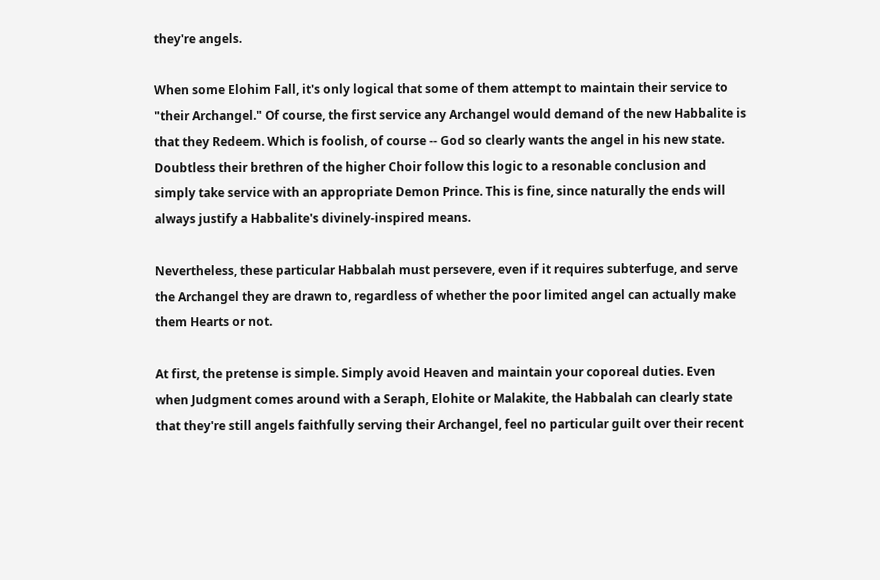they're angels.

When some Elohim Fall, it's only logical that some of them attempt to maintain their service to "their Archangel." Of course, the first service any Archangel would demand of the new Habbalite is that they Redeem. Which is foolish, of course -- God so clearly wants the angel in his new state. Doubtless their brethren of the higher Choir follow this logic to a resonable conclusion and simply take service with an appropriate Demon Prince. This is fine, since naturally the ends will always justify a Habbalite's divinely-inspired means.

Nevertheless, these particular Habbalah must persevere, even if it requires subterfuge, and serve the Archangel they are drawn to, regardless of whether the poor limited angel can actually make them Hearts or not.

At first, the pretense is simple. Simply avoid Heaven and maintain your coporeal duties. Even when Judgment comes around with a Seraph, Elohite or Malakite, the Habbalah can clearly state that they're still angels faithfully serving their Archangel, feel no particular guilt over their recent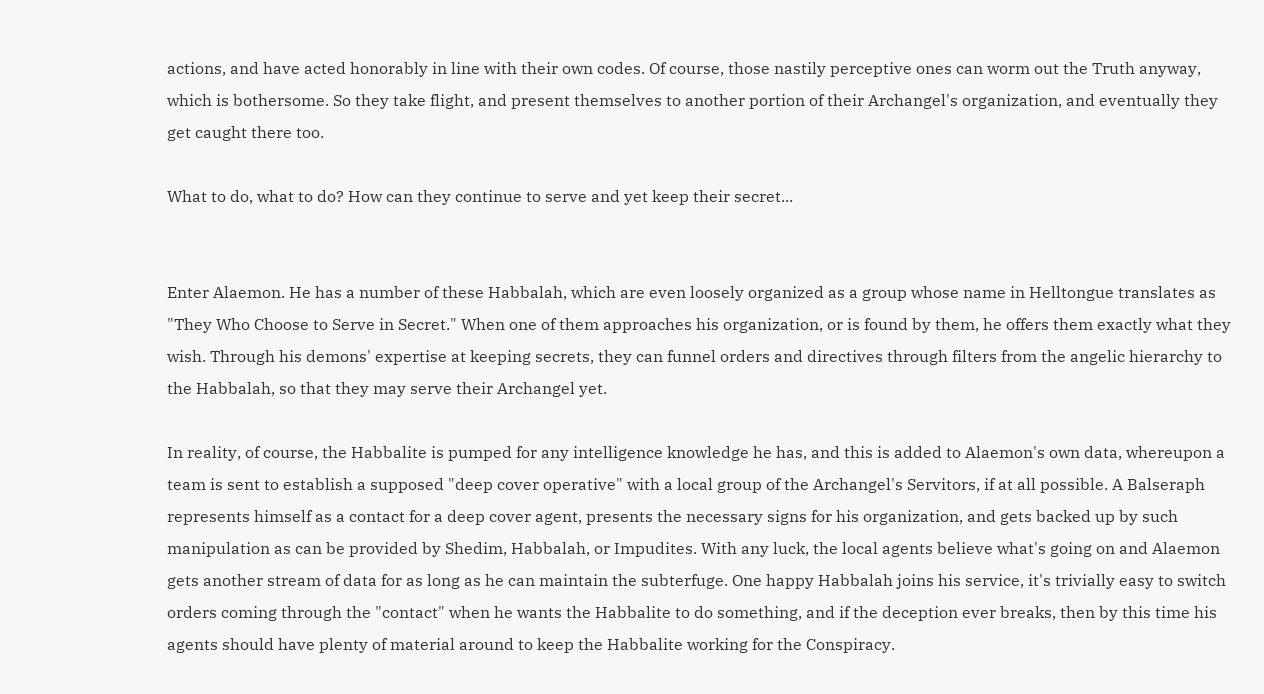actions, and have acted honorably in line with their own codes. Of course, those nastily perceptive ones can worm out the Truth anyway, which is bothersome. So they take flight, and present themselves to another portion of their Archangel's organization, and eventually they get caught there too.

What to do, what to do? How can they continue to serve and yet keep their secret...


Enter Alaemon. He has a number of these Habbalah, which are even loosely organized as a group whose name in Helltongue translates as "They Who Choose to Serve in Secret." When one of them approaches his organization, or is found by them, he offers them exactly what they wish. Through his demons' expertise at keeping secrets, they can funnel orders and directives through filters from the angelic hierarchy to the Habbalah, so that they may serve their Archangel yet.

In reality, of course, the Habbalite is pumped for any intelligence knowledge he has, and this is added to Alaemon's own data, whereupon a team is sent to establish a supposed "deep cover operative" with a local group of the Archangel's Servitors, if at all possible. A Balseraph represents himself as a contact for a deep cover agent, presents the necessary signs for his organization, and gets backed up by such manipulation as can be provided by Shedim, Habbalah, or Impudites. With any luck, the local agents believe what's going on and Alaemon gets another stream of data for as long as he can maintain the subterfuge. One happy Habbalah joins his service, it's trivially easy to switch orders coming through the "contact" when he wants the Habbalite to do something, and if the deception ever breaks, then by this time his agents should have plenty of material around to keep the Habbalite working for the Conspiracy.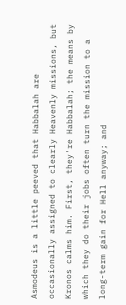Asmodeus is a little peeved that Habbalah are occasionally assigned to clearly Heavenly missions, but Kronos calms him. First, they're Habbalah; the means by which they do their jobs often turn the mission to a long-term gain for Hell anyway; and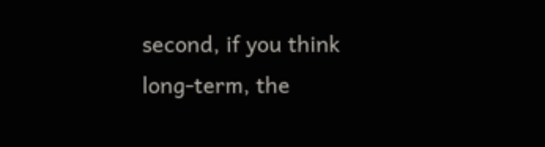second, if you think long-term, the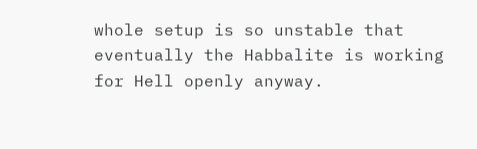whole setup is so unstable that eventually the Habbalite is working for Hell openly anyway.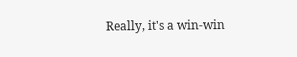Really, it's a win-win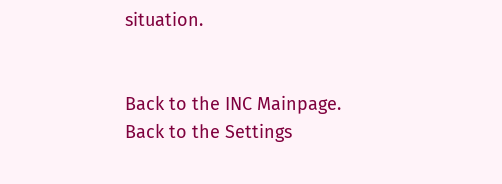situation.


Back to the INC Mainpage.
Back to the Settings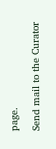page.

Send mail to the Curator